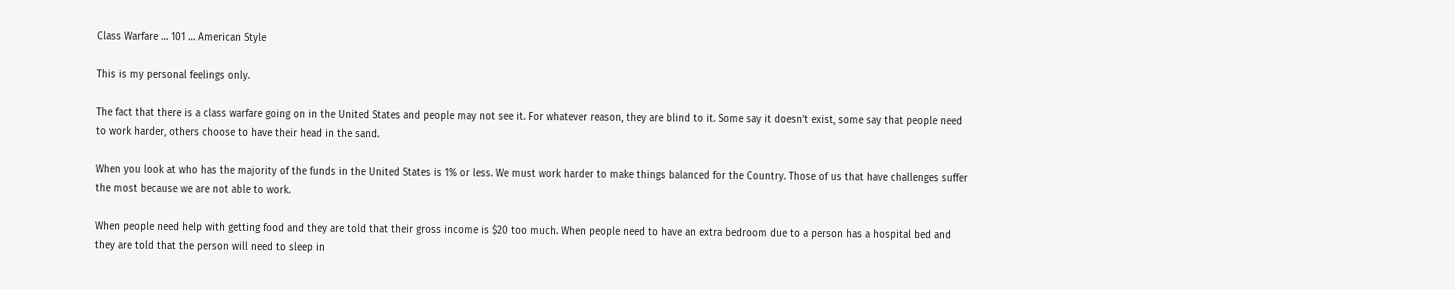Class Warfare … 101 … American Style

This is my personal feelings only.

The fact that there is a class warfare going on in the United States and people may not see it. For whatever reason, they are blind to it. Some say it doesn’t exist, some say that people need to work harder, others choose to have their head in the sand.

When you look at who has the majority of the funds in the United States is 1% or less. We must work harder to make things balanced for the Country. Those of us that have challenges suffer the most because we are not able to work.

When people need help with getting food and they are told that their gross income is $20 too much. When people need to have an extra bedroom due to a person has a hospital bed and they are told that the person will need to sleep in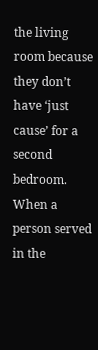the living room because they don’t have ‘just cause’ for a second bedroom. When a person served in the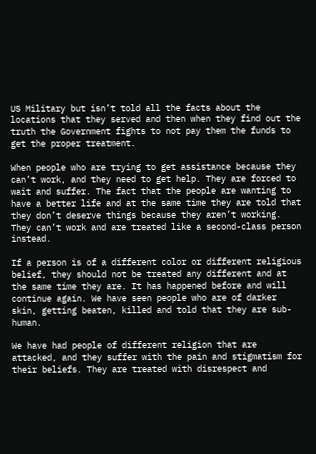US Military but isn’t told all the facts about the locations that they served and then when they find out the truth the Government fights to not pay them the funds to get the proper treatment.

When people who are trying to get assistance because they can’t work, and they need to get help. They are forced to wait and suffer. The fact that the people are wanting to have a better life and at the same time they are told that they don’t deserve things because they aren’t working. They can’t work and are treated like a second-class person instead.

If a person is of a different color or different religious belief, they should not be treated any different and at the same time they are. It has happened before and will continue again. We have seen people who are of darker skin, getting beaten, killed and told that they are sub-human.

We have had people of different religion that are attacked, and they suffer with the pain and stigmatism for their beliefs. They are treated with disrespect and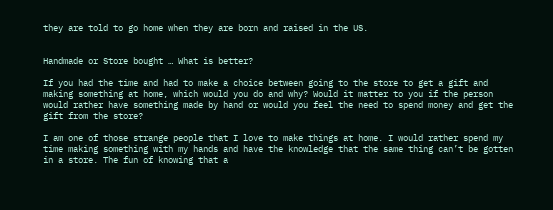they are told to go home when they are born and raised in the US.


Handmade or Store bought … What is better?

If you had the time and had to make a choice between going to the store to get a gift and making something at home, which would you do and why? Would it matter to you if the person would rather have something made by hand or would you feel the need to spend money and get the gift from the store?

I am one of those strange people that I love to make things at home. I would rather spend my time making something with my hands and have the knowledge that the same thing can’t be gotten in a store. The fun of knowing that a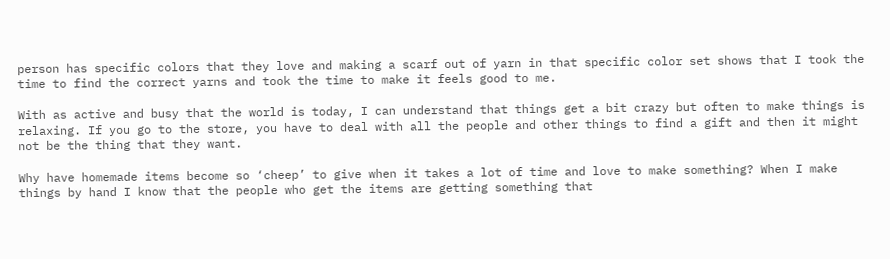person has specific colors that they love and making a scarf out of yarn in that specific color set shows that I took the time to find the correct yarns and took the time to make it feels good to me.

With as active and busy that the world is today, I can understand that things get a bit crazy but often to make things is relaxing. If you go to the store, you have to deal with all the people and other things to find a gift and then it might not be the thing that they want.

Why have homemade items become so ‘cheep’ to give when it takes a lot of time and love to make something? When I make things by hand I know that the people who get the items are getting something that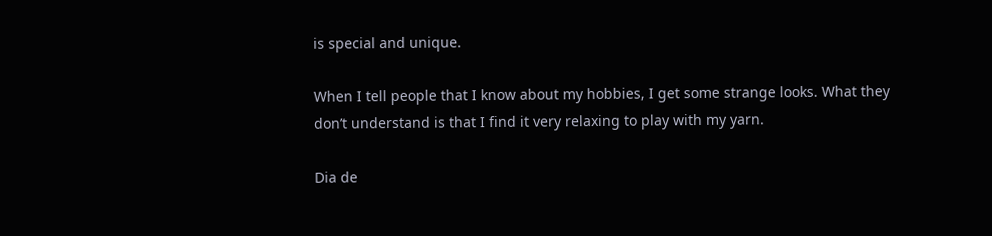is special and unique.

When I tell people that I know about my hobbies, I get some strange looks. What they don’t understand is that I find it very relaxing to play with my yarn.

Dia de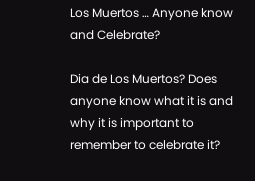Los Muertos … Anyone know and Celebrate?

Dia de Los Muertos? Does anyone know what it is and why it is important to remember to celebrate it?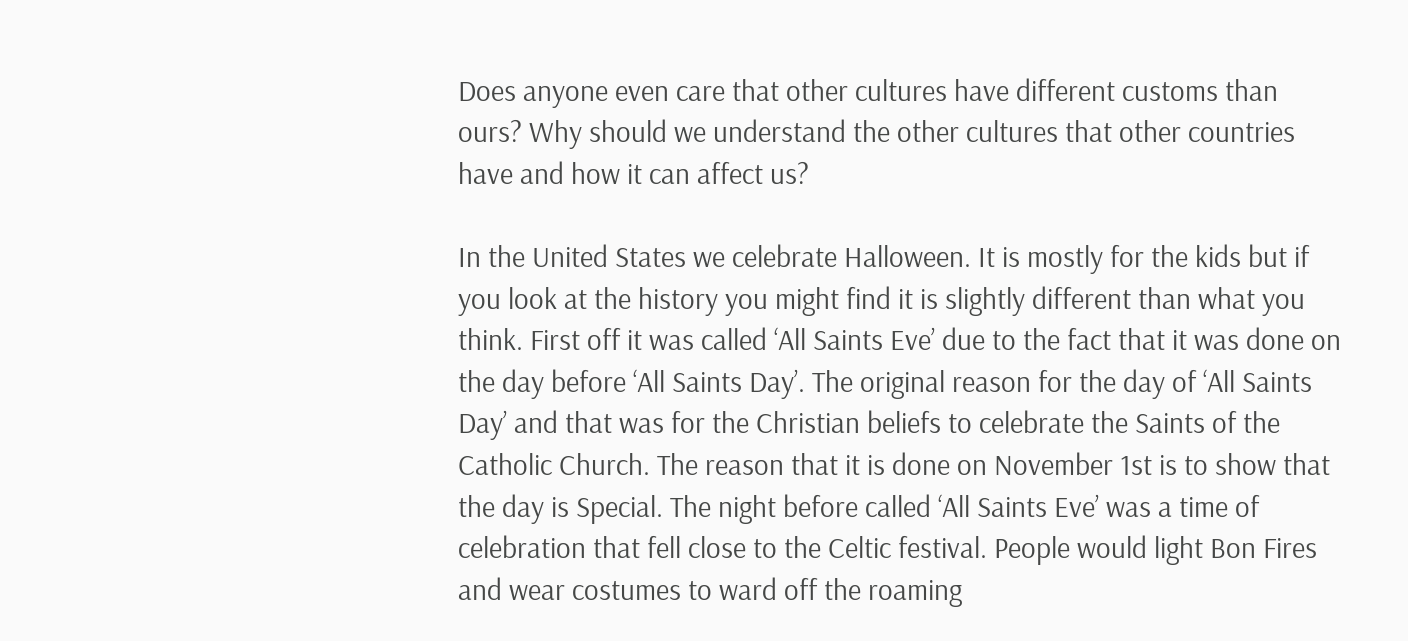Does anyone even care that other cultures have different customs than ours? Why should we understand the other cultures that other countries have and how it can affect us?

In the United States we celebrate Halloween. It is mostly for the kids but if you look at the history you might find it is slightly different than what you think. First off it was called ‘All Saints Eve’ due to the fact that it was done on the day before ‘All Saints Day’. The original reason for the day of ‘All Saints Day’ and that was for the Christian beliefs to celebrate the Saints of the Catholic Church. The reason that it is done on November 1st is to show that the day is Special. The night before called ‘All Saints Eve’ was a time of celebration that fell close to the Celtic festival. People would light Bon Fires and wear costumes to ward off the roaming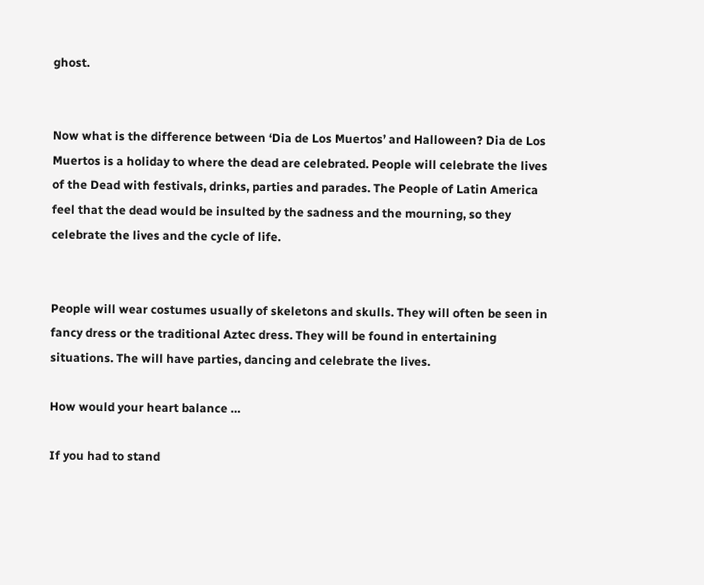ghost.


Now what is the difference between ‘Dia de Los Muertos’ and Halloween? Dia de Los Muertos is a holiday to where the dead are celebrated. People will celebrate the lives of the Dead with festivals, drinks, parties and parades. The People of Latin America feel that the dead would be insulted by the sadness and the mourning, so they celebrate the lives and the cycle of life.


People will wear costumes usually of skeletons and skulls. They will often be seen in fancy dress or the traditional Aztec dress. They will be found in entertaining situations. The will have parties, dancing and celebrate the lives.

How would your heart balance …

If you had to stand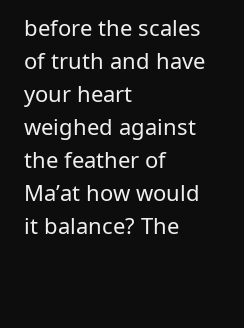before the scales of truth and have your heart weighed against the feather of Ma’at how would it balance? The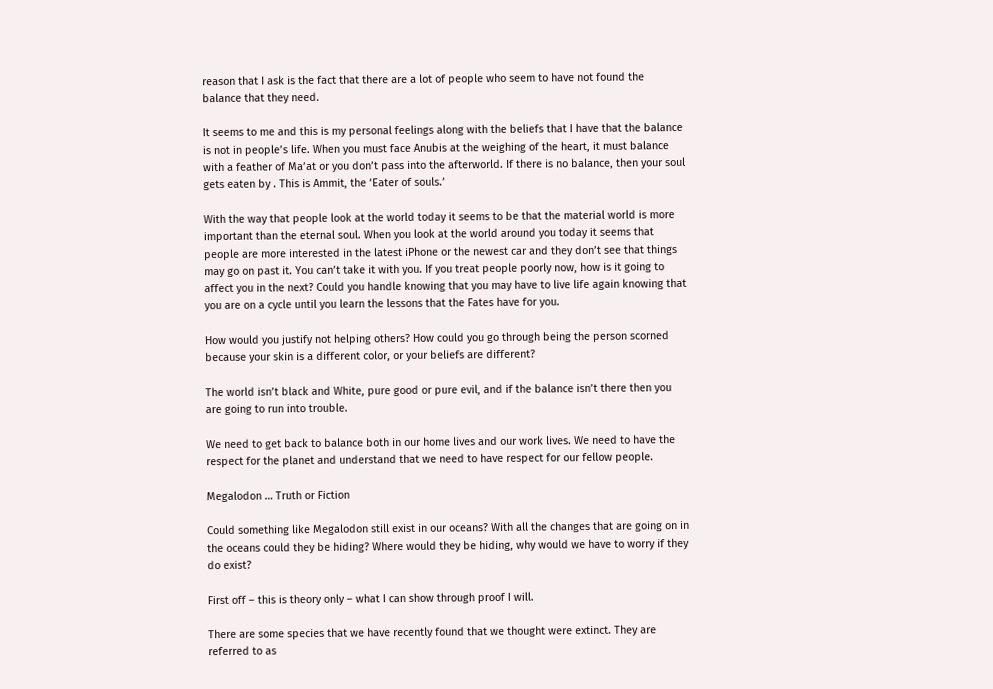reason that I ask is the fact that there are a lot of people who seem to have not found the balance that they need.

It seems to me and this is my personal feelings along with the beliefs that I have that the balance is not in people’s life. When you must face Anubis at the weighing of the heart, it must balance with a feather of Ma’at or you don’t pass into the afterworld. If there is no balance, then your soul gets eaten by . This is Ammit, the ‘Eater of souls.’

With the way that people look at the world today it seems to be that the material world is more important than the eternal soul. When you look at the world around you today it seems that people are more interested in the latest iPhone or the newest car and they don’t see that things may go on past it. You can’t take it with you. If you treat people poorly now, how is it going to affect you in the next? Could you handle knowing that you may have to live life again knowing that you are on a cycle until you learn the lessons that the Fates have for you.

How would you justify not helping others? How could you go through being the person scorned because your skin is a different color, or your beliefs are different?

The world isn’t black and White, pure good or pure evil, and if the balance isn’t there then you are going to run into trouble.

We need to get back to balance both in our home lives and our work lives. We need to have the respect for the planet and understand that we need to have respect for our fellow people.

Megalodon … Truth or Fiction

Could something like Megalodon still exist in our oceans? With all the changes that are going on in the oceans could they be hiding? Where would they be hiding, why would we have to worry if they do exist?

First off – this is theory only – what I can show through proof I will.

There are some species that we have recently found that we thought were extinct. They are referred to as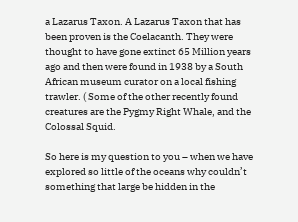a Lazarus Taxon. A Lazarus Taxon that has been proven is the Coelacanth. They were thought to have gone extinct 65 Million years ago and then were found in 1938 by a South African museum curator on a local fishing trawler. ( Some of the other recently found creatures are the Pygmy Right Whale, and the Colossal Squid.

So here is my question to you – when we have explored so little of the oceans why couldn’t something that large be hidden in the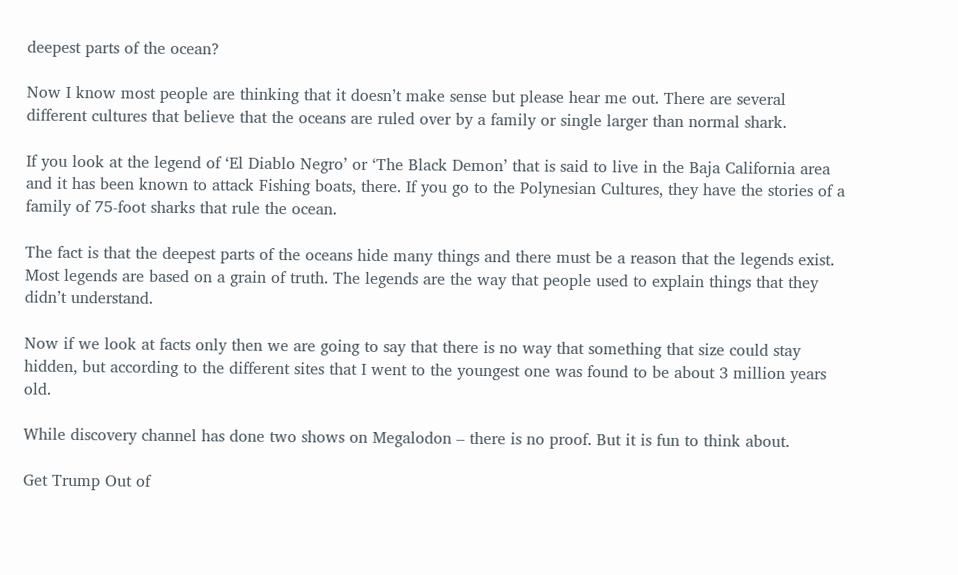deepest parts of the ocean?

Now I know most people are thinking that it doesn’t make sense but please hear me out. There are several different cultures that believe that the oceans are ruled over by a family or single larger than normal shark.

If you look at the legend of ‘El Diablo Negro’ or ‘The Black Demon’ that is said to live in the Baja California area and it has been known to attack Fishing boats, there. If you go to the Polynesian Cultures, they have the stories of a family of 75-foot sharks that rule the ocean.

The fact is that the deepest parts of the oceans hide many things and there must be a reason that the legends exist. Most legends are based on a grain of truth. The legends are the way that people used to explain things that they didn’t understand.

Now if we look at facts only then we are going to say that there is no way that something that size could stay hidden, but according to the different sites that I went to the youngest one was found to be about 3 million years old.

While discovery channel has done two shows on Megalodon – there is no proof. But it is fun to think about.

Get Trump Out of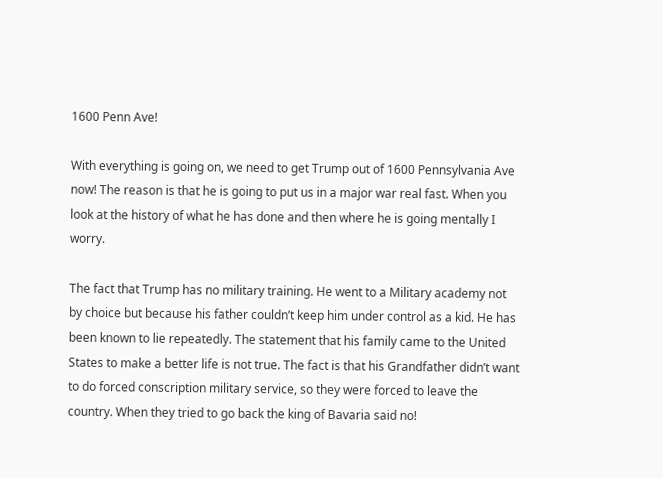1600 Penn Ave!

With everything is going on, we need to get Trump out of 1600 Pennsylvania Ave now! The reason is that he is going to put us in a major war real fast. When you look at the history of what he has done and then where he is going mentally I worry.

The fact that Trump has no military training. He went to a Military academy not by choice but because his father couldn’t keep him under control as a kid. He has been known to lie repeatedly. The statement that his family came to the United States to make a better life is not true. The fact is that his Grandfather didn’t want to do forced conscription military service, so they were forced to leave the country. When they tried to go back the king of Bavaria said no!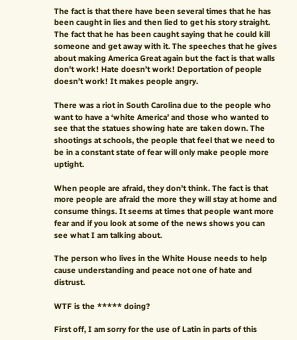The fact is that there have been several times that he has been caught in lies and then lied to get his story straight. The fact that he has been caught saying that he could kill someone and get away with it. The speeches that he gives about making America Great again but the fact is that walls don’t work! Hate doesn’t work! Deportation of people doesn’t work! It makes people angry.

There was a riot in South Carolina due to the people who want to have a ‘white America’ and those who wanted to see that the statues showing hate are taken down. The shootings at schools, the people that feel that we need to be in a constant state of fear will only make people more uptight.

When people are afraid, they don’t think. The fact is that more people are afraid the more they will stay at home and consume things. It seems at times that people want more fear and if you look at some of the news shows you can see what I am talking about.

The person who lives in the White House needs to help cause understanding and peace not one of hate and distrust.

WTF is the ***** doing?

First off, I am sorry for the use of Latin in parts of this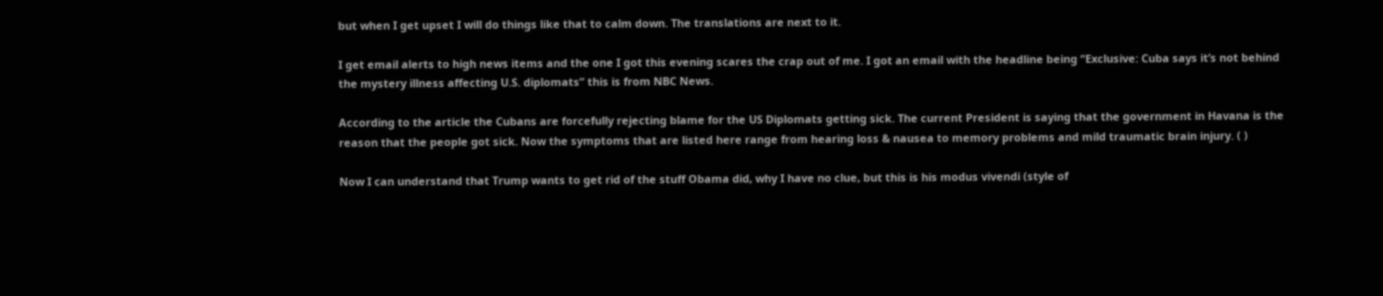but when I get upset I will do things like that to calm down. The translations are next to it.

I get email alerts to high news items and the one I got this evening scares the crap out of me. I got an email with the headline being “Exclusive: Cuba says it’s not behind the mystery illness affecting U.S. diplomats” this is from NBC News.

According to the article the Cubans are forcefully rejecting blame for the US Diplomats getting sick. The current President is saying that the government in Havana is the reason that the people got sick. Now the symptoms that are listed here range from hearing loss & nausea to memory problems and mild traumatic brain injury. ( )

Now I can understand that Trump wants to get rid of the stuff Obama did, why I have no clue, but this is his modus vivendi (style of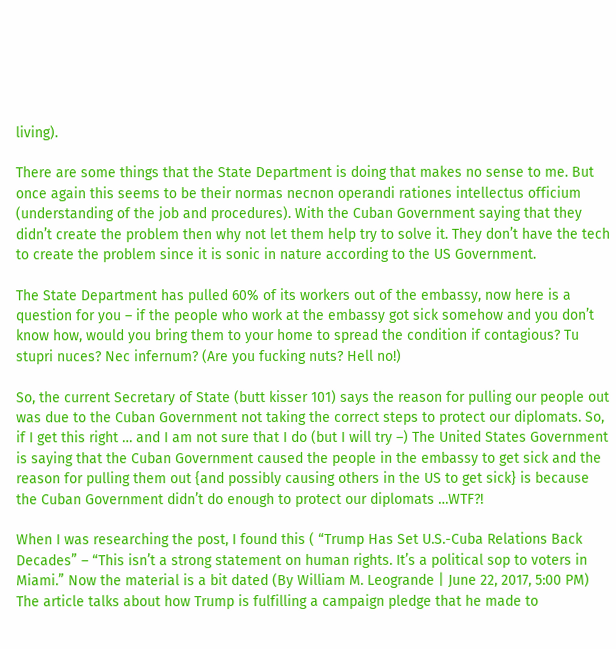living).

There are some things that the State Department is doing that makes no sense to me. But once again this seems to be their normas necnon operandi rationes intellectus officium (understanding of the job and procedures). With the Cuban Government saying that they didn’t create the problem then why not let them help try to solve it. They don’t have the tech to create the problem since it is sonic in nature according to the US Government.

The State Department has pulled 60% of its workers out of the embassy, now here is a question for you – if the people who work at the embassy got sick somehow and you don’t know how, would you bring them to your home to spread the condition if contagious? Tu stupri nuces? Nec infernum? (Are you fucking nuts? Hell no!)

So, the current Secretary of State (butt kisser 101) says the reason for pulling our people out was due to the Cuban Government not taking the correct steps to protect our diplomats. So, if I get this right … and I am not sure that I do (but I will try –) The United States Government is saying that the Cuban Government caused the people in the embassy to get sick and the reason for pulling them out {and possibly causing others in the US to get sick} is because the Cuban Government didn’t do enough to protect our diplomats …WTF?!

When I was researching the post, I found this ( “Trump Has Set U.S.-Cuba Relations Back Decades” – “This isn’t a strong statement on human rights. It’s a political sop to voters in Miami.” Now the material is a bit dated (By William M. Leogrande | June 22, 2017, 5:00 PM) The article talks about how Trump is fulfilling a campaign pledge that he made to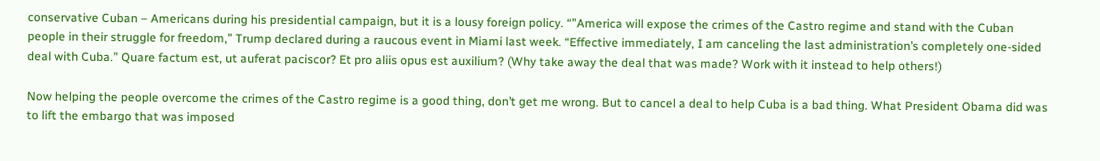conservative Cuban – Americans during his presidential campaign, but it is a lousy foreign policy. “”America will expose the crimes of the Castro regime and stand with the Cuban people in their struggle for freedom,” Trump declared during a raucous event in Miami last week. “Effective immediately, I am canceling the last administration’s completely one-sided deal with Cuba.” Quare factum est, ut auferat paciscor? Et pro aliis opus est auxilium? (Why take away the deal that was made? Work with it instead to help others!)

Now helping the people overcome the crimes of the Castro regime is a good thing, don’t get me wrong. But to cancel a deal to help Cuba is a bad thing. What President Obama did was to lift the embargo that was imposed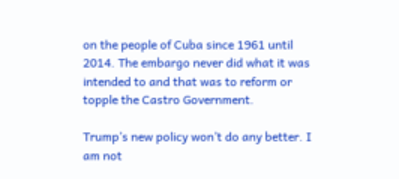on the people of Cuba since 1961 until 2014. The embargo never did what it was intended to and that was to reform or topple the Castro Government.

Trump’s new policy won’t do any better. I am not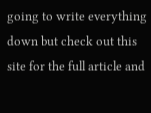going to write everything down but check out this site for the full article and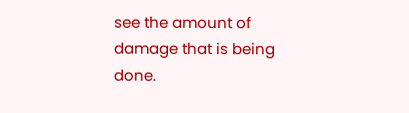see the amount of damage that is being done.